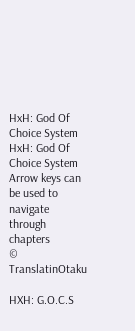HxH: God Of Choice System HxH: God Of Choice System
Arrow keys can be used to navigate through chapters
© TranslatinOtaku

HXH: G.O.C.S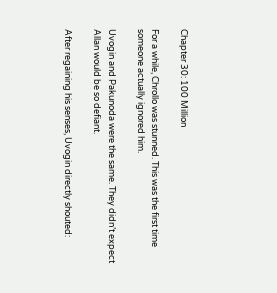Chapter 30: 100 Million

For a while, Chrollo was stunned. This was the first time someone actually ignored him.

Uvogin and Pakunoda were the same. They didn’t expect Allan would be so defiant.

After regaining his senses, Uvogin directly shouted: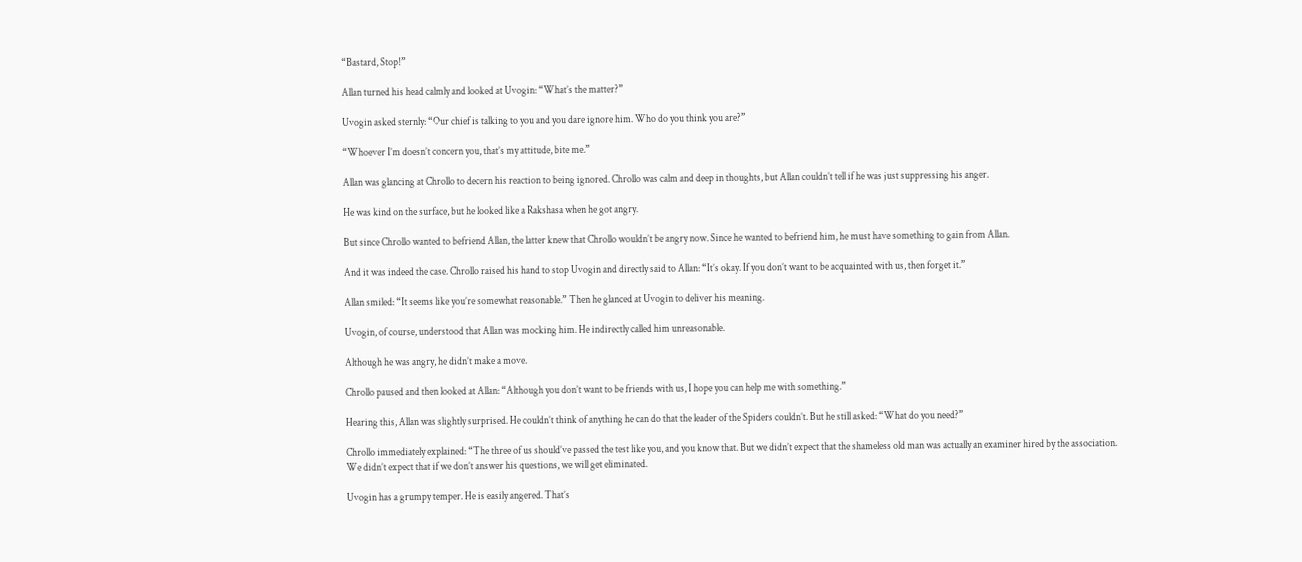“Bastard, Stop!”

Allan turned his head calmly and looked at Uvogin: “What’s the matter?”

Uvogin asked sternly: “Our chief is talking to you and you dare ignore him. Who do you think you are?”

“Whoever I’m doesn’t concern you, that’s my attitude, bite me.”

Allan was glancing at Chrollo to decern his reaction to being ignored. Chrollo was calm and deep in thoughts, but Allan couldn’t tell if he was just suppressing his anger.

He was kind on the surface, but he looked like a Rakshasa when he got angry.

But since Chrollo wanted to befriend Allan, the latter knew that Chrollo wouldn’t be angry now. Since he wanted to befriend him, he must have something to gain from Allan.

And it was indeed the case. Chrollo raised his hand to stop Uvogin and directly said to Allan: “It’s okay. If you don’t want to be acquainted with us, then forget it.”

Allan smiled: “It seems like you’re somewhat reasonable.” Then he glanced at Uvogin to deliver his meaning.

Uvogin, of course, understood that Allan was mocking him. He indirectly called him unreasonable.

Although he was angry, he didn’t make a move.

Chrollo paused and then looked at Allan: “Although you don’t want to be friends with us, I hope you can help me with something.”

Hearing this, Allan was slightly surprised. He couldn’t think of anything he can do that the leader of the Spiders couldn’t. But he still asked: “What do you need?”

Chrollo immediately explained: “The three of us should’ve passed the test like you, and you know that. But we didn’t expect that the shameless old man was actually an examiner hired by the association. We didn’t expect that if we don’t answer his questions, we will get eliminated.

Uvogin has a grumpy temper. He is easily angered. That’s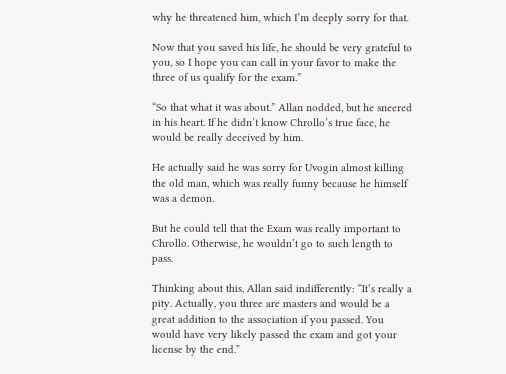why he threatened him, which I’m deeply sorry for that.

Now that you saved his life, he should be very grateful to you, so I hope you can call in your favor to make the three of us qualify for the exam.”

“So that what it was about.” Allan nodded, but he sneered in his heart. If he didn’t know Chrollo’s true face, he would be really deceived by him.

He actually said he was sorry for Uvogin almost killing the old man, which was really funny because he himself was a demon.

But he could tell that the Exam was really important to Chrollo. Otherwise, he wouldn’t go to such length to pass.

Thinking about this, Allan said indifferently: “It’s really a pity. Actually, you three are masters and would be a great addition to the association if you passed. You would have very likely passed the exam and got your license by the end.”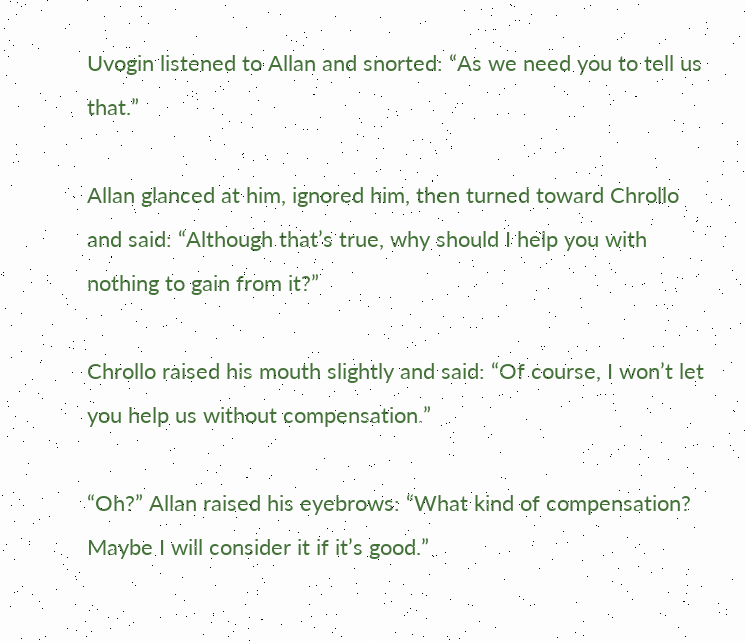Uvogin listened to Allan and snorted: “As we need you to tell us that.”

Allan glanced at him, ignored him, then turned toward Chrollo and said: “Although that’s true, why should I help you with nothing to gain from it?”

Chrollo raised his mouth slightly and said: “Of course, I won’t let you help us without compensation.”

“Oh?” Allan raised his eyebrows: “What kind of compensation? Maybe I will consider it if it’s good.”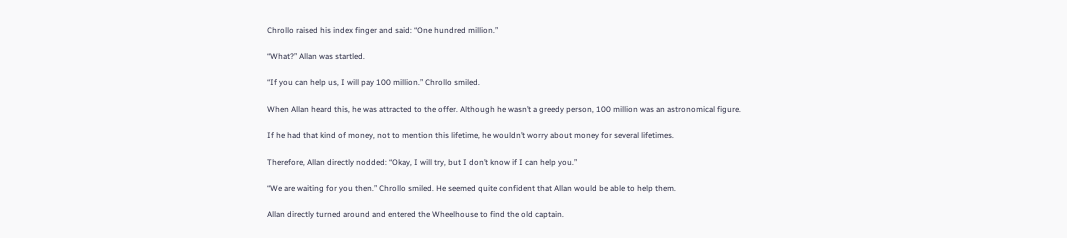Chrollo raised his index finger and said: “One hundred million.”

“What?” Allan was startled.

“If you can help us, I will pay 100 million.” Chrollo smiled.

When Allan heard this, he was attracted to the offer. Although he wasn’t a greedy person, 100 million was an astronomical figure.

If he had that kind of money, not to mention this lifetime, he wouldn’t worry about money for several lifetimes.

Therefore, Allan directly nodded: “Okay, I will try, but I don’t know if I can help you.”

“We are waiting for you then.” Chrollo smiled. He seemed quite confident that Allan would be able to help them.

Allan directly turned around and entered the Wheelhouse to find the old captain.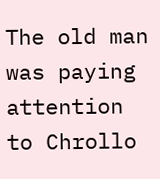The old man was paying attention to Chrollo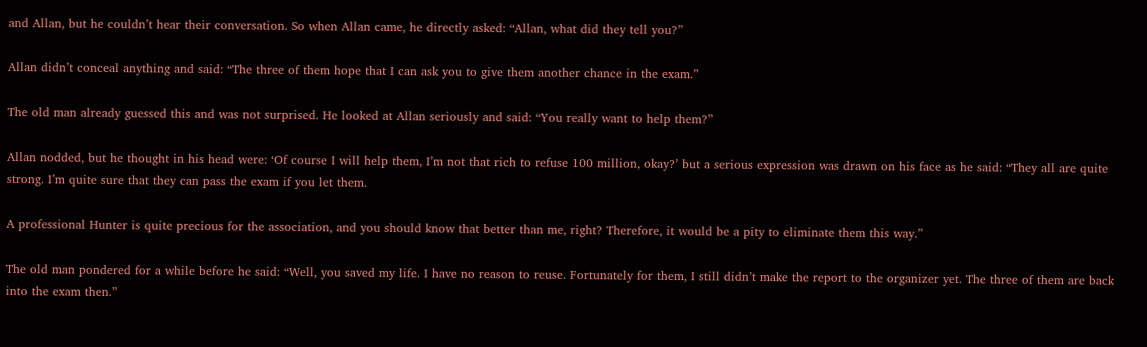and Allan, but he couldn’t hear their conversation. So when Allan came, he directly asked: “Allan, what did they tell you?”

Allan didn’t conceal anything and said: “The three of them hope that I can ask you to give them another chance in the exam.”

The old man already guessed this and was not surprised. He looked at Allan seriously and said: “You really want to help them?”

Allan nodded, but he thought in his head were: ‘Of course I will help them, I’m not that rich to refuse 100 million, okay?’ but a serious expression was drawn on his face as he said: “They all are quite strong. I’m quite sure that they can pass the exam if you let them.

A professional Hunter is quite precious for the association, and you should know that better than me, right? Therefore, it would be a pity to eliminate them this way.”

The old man pondered for a while before he said: “Well, you saved my life. I have no reason to reuse. Fortunately for them, I still didn’t make the report to the organizer yet. The three of them are back into the exam then.”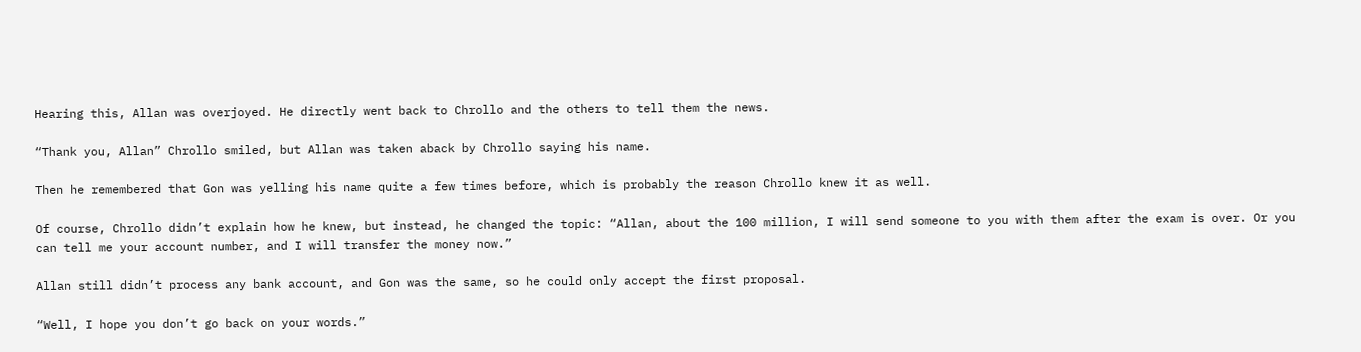Hearing this, Allan was overjoyed. He directly went back to Chrollo and the others to tell them the news.

“Thank you, Allan” Chrollo smiled, but Allan was taken aback by Chrollo saying his name.

Then he remembered that Gon was yelling his name quite a few times before, which is probably the reason Chrollo knew it as well.

Of course, Chrollo didn’t explain how he knew, but instead, he changed the topic: “Allan, about the 100 million, I will send someone to you with them after the exam is over. Or you can tell me your account number, and I will transfer the money now.”

Allan still didn’t process any bank account, and Gon was the same, so he could only accept the first proposal.

“Well, I hope you don’t go back on your words.”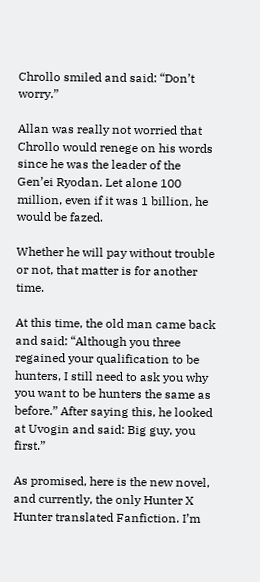Chrollo smiled and said: “Don’t worry.”

Allan was really not worried that Chrollo would renege on his words since he was the leader of the Gen’ei Ryodan. Let alone 100 million, even if it was 1 billion, he would be fazed.

Whether he will pay without trouble or not, that matter is for another time.

At this time, the old man came back and said: “Although you three regained your qualification to be hunters, I still need to ask you why you want to be hunters the same as before.” After saying this, he looked at Uvogin and said: Big guy, you first.”

As promised, here is the new novel, and currently, the only Hunter X Hunter translated Fanfiction. I’m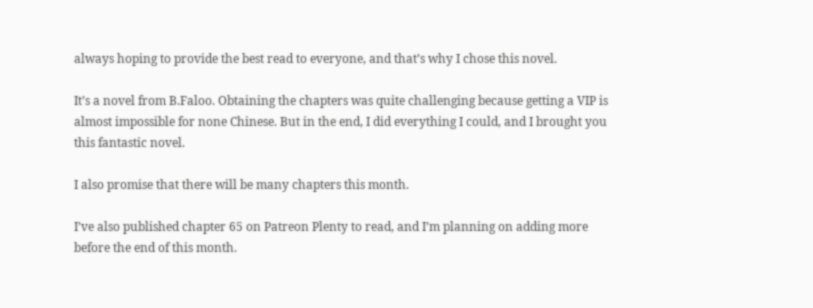always hoping to provide the best read to everyone, and that’s why I chose this novel.

It’s a novel from B.Faloo. Obtaining the chapters was quite challenging because getting a VIP is almost impossible for none Chinese. But in the end, I did everything I could, and I brought you this fantastic novel.

I also promise that there will be many chapters this month.

I’ve also published chapter 65 on Patreon Plenty to read, and I’m planning on adding more before the end of this month.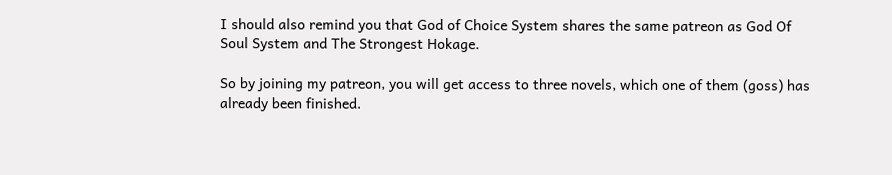I should also remind you that God of Choice System shares the same patreon as God Of Soul System and The Strongest Hokage.

So by joining my patreon, you will get access to three novels, which one of them (goss) has already been finished.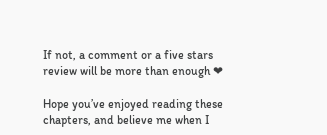If not, a comment or a five stars review will be more than enough ❤

Hope you’ve enjoyed reading these chapters, and believe me when I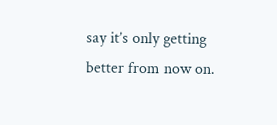say it’s only getting better from now on.